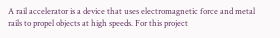A rail accelerator is a device that uses electromagnetic force and metal rails to propel objects at high speeds. For this project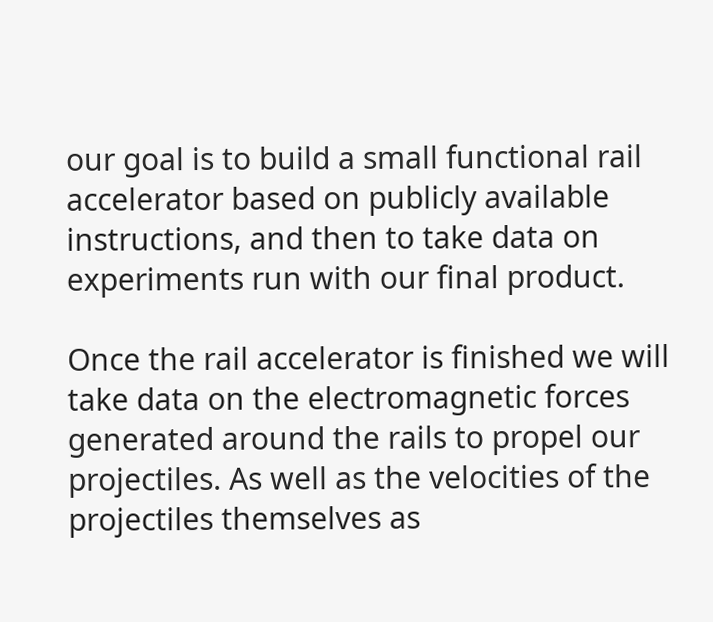our goal is to build a small functional rail accelerator based on publicly available instructions, and then to take data on experiments run with our final product.

Once the rail accelerator is finished we will take data on the electromagnetic forces generated around the rails to propel our projectiles. As well as the velocities of the projectiles themselves as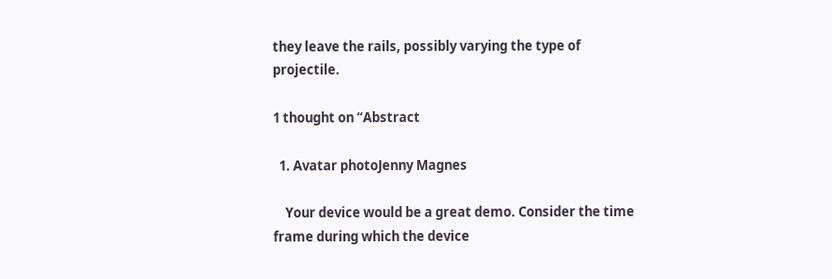they leave the rails, possibly varying the type of projectile.

1 thought on “Abstract

  1. Avatar photoJenny Magnes

    Your device would be a great demo. Consider the time frame during which the device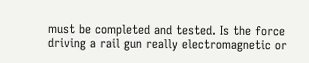must be completed and tested. Is the force driving a rail gun really electromagnetic or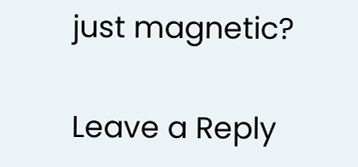just magnetic?

Leave a Reply